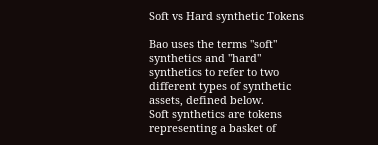Soft vs Hard synthetic Tokens

Bao uses the terms "soft" synthetics and "hard" synthetics to refer to two different types of synthetic assets, defined below.
Soft synthetics are tokens representing a basket of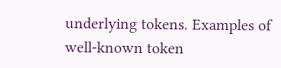underlying tokens. Examples of well-known token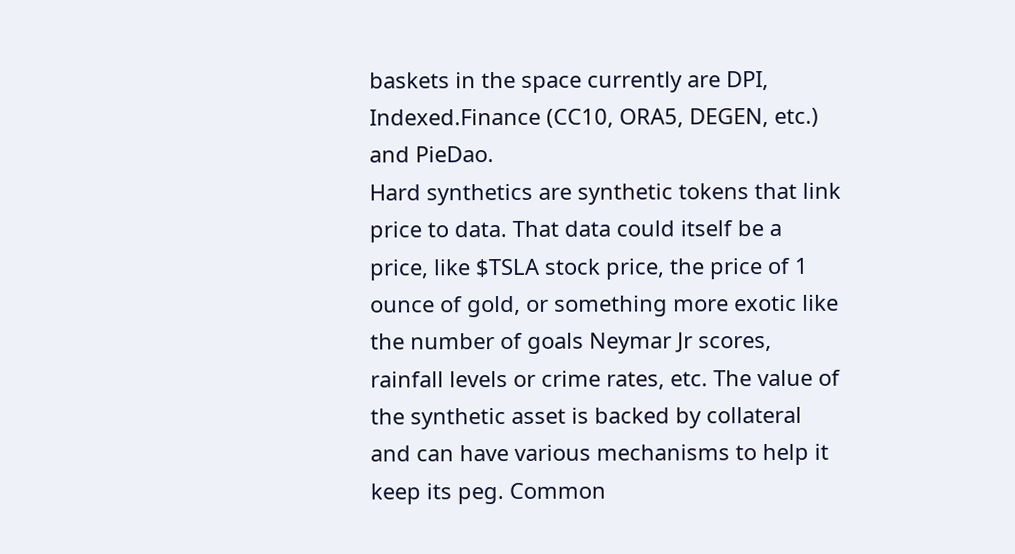baskets in the space currently are DPI, Indexed.Finance (CC10, ORA5, DEGEN, etc.) and PieDao.
Hard synthetics are synthetic tokens that link price to data. That data could itself be a price, like $TSLA stock price, the price of 1 ounce of gold, or something more exotic like the number of goals Neymar Jr scores, rainfall levels or crime rates, etc. The value of the synthetic asset is backed by collateral and can have various mechanisms to help it keep its peg. Common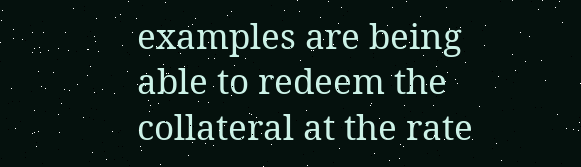examples are being able to redeem the collateral at the rate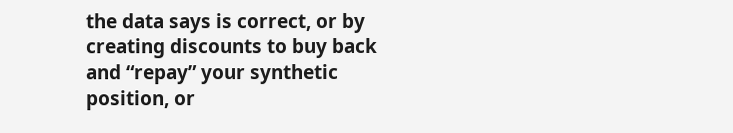the data says is correct, or by creating discounts to buy back and “repay” your synthetic position, or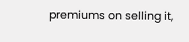premiums on selling it,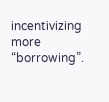incentivizing more “borrowing”.